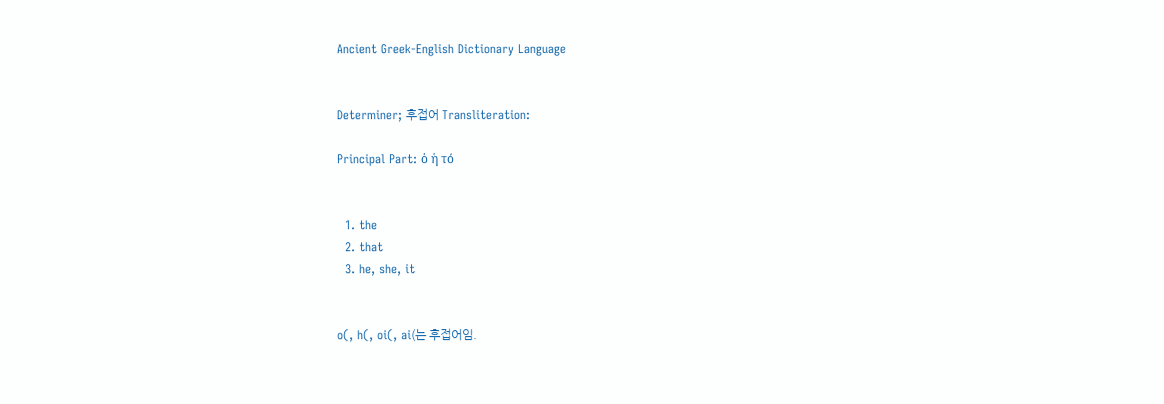Ancient Greek-English Dictionary Language


Determiner; 후접어 Transliteration:

Principal Part: ὁ ἡ τό


  1. the
  2. that
  3. he, she, it


o(, h(, oi(, ai(는 후접어임.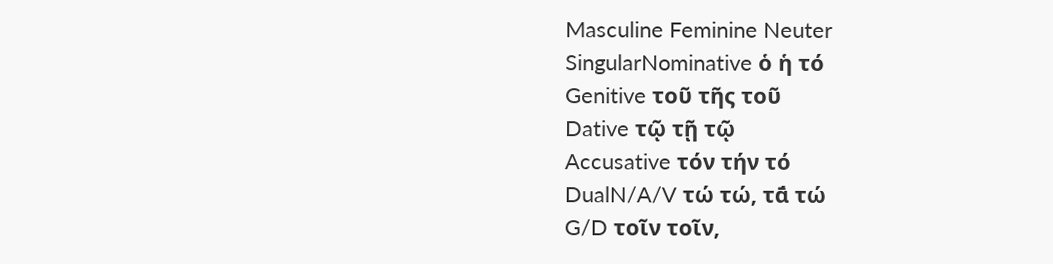Masculine Feminine Neuter
SingularNominative ὁ ἡ τό
Genitive τοῦ τῆς τοῦ
Dative τῷ τῇ τῷ
Accusative τόν τήν τό
DualN/A/V τώ τώ, τά̄ τώ
G/D τοῖν τοῖν,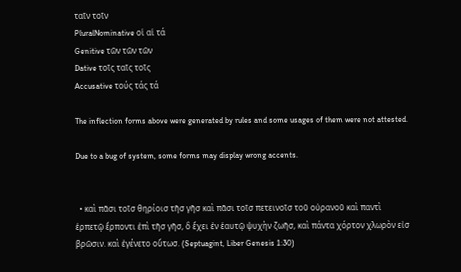ταῖν τοῖν
PluralNominative οἱ αἱ τά
Genitive τῶν τῶν τῶν
Dative τοῖς ταῖς τοῖς
Accusative τούς τάς τά

The inflection forms above were generated by rules and some usages of them were not attested.

Due to a bug of system, some forms may display wrong accents.


  • καὶ πᾶσι τοῖσ θηρίοισ τῆσ γῆσ καὶ πᾶσι τοῖσ πετεινοῖσ τοῦ οὐρανοῦ καὶ παντὶ ἑρπετῷ ἕρποντι ἐπὶ τῆσ γῆσ, ὃ ἔχει ἐν ἑαυτῷ ψυχὴν ζωῆσ, καὶ πάντα χόρτον χλωρὸν εἰσ βρῶσιν. καὶ ἐγένετο οὕτωσ. (Septuagint, Liber Genesis 1:30)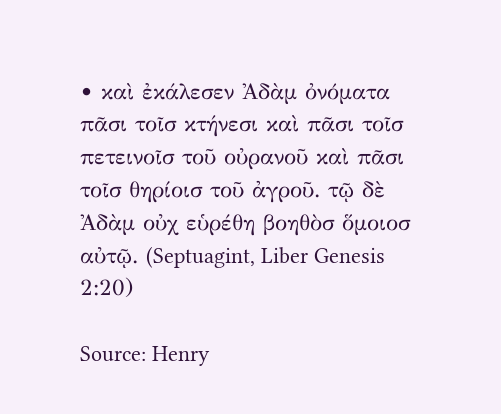• καὶ ἐκάλεσεν Ἀδὰμ ὀνόματα πᾶσι τοῖσ κτήνεσι καὶ πᾶσι τοῖσ πετεινοῖσ τοῦ οὐρανοῦ καὶ πᾶσι τοῖσ θηρίοισ τοῦ ἀγροῦ. τῷ δὲ Ἀδὰμ οὐχ εὑρέθη βοηθὸσ ὅμοιοσ αὐτῷ. (Septuagint, Liber Genesis 2:20)

Source: Henry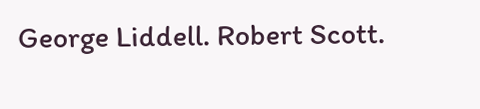George Liddell. Robert Scott.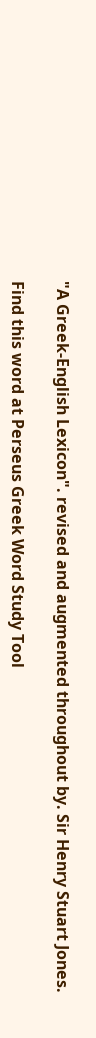"A Greek-English Lexicon". revised and augmented throughout by. Sir Henry Stuart Jones.

Find this word at Perseus Greek Word Study Tool